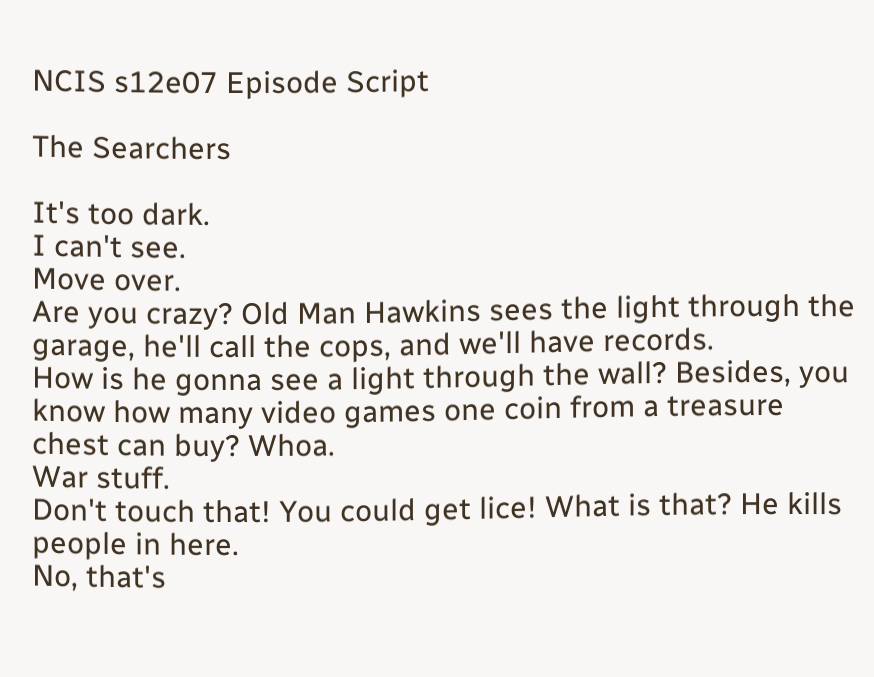NCIS s12e07 Episode Script

The Searchers

It's too dark.
I can't see.
Move over.
Are you crazy? Old Man Hawkins sees the light through the garage, he'll call the cops, and we'll have records.
How is he gonna see a light through the wall? Besides, you know how many video games one coin from a treasure chest can buy? Whoa.
War stuff.
Don't touch that! You could get lice! What is that? He kills people in here.
No, that's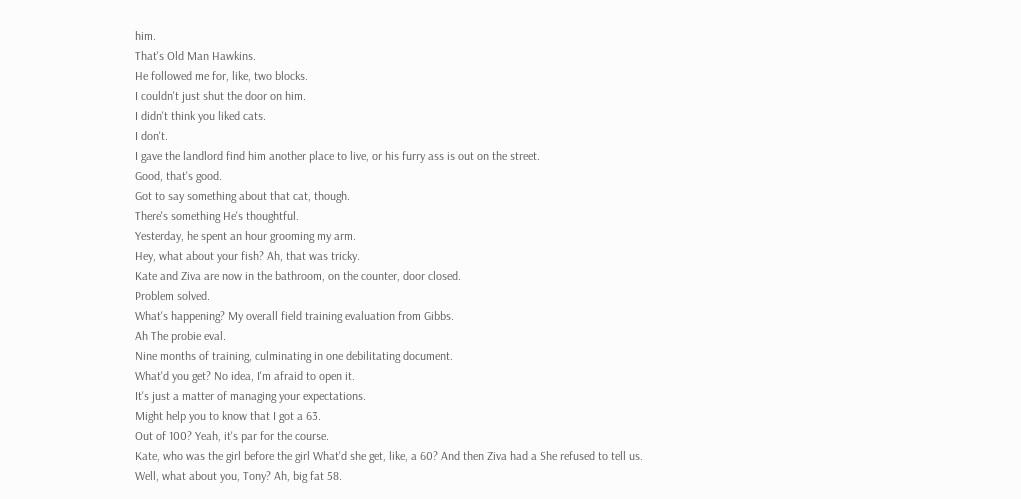him.
That's Old Man Hawkins.
He followed me for, like, two blocks.
I couldn't just shut the door on him.
I didn't think you liked cats.
I don't.
I gave the landlord find him another place to live, or his furry ass is out on the street.
Good, that's good.
Got to say something about that cat, though.
There's something He's thoughtful.
Yesterday, he spent an hour grooming my arm.
Hey, what about your fish? Ah, that was tricky.
Kate and Ziva are now in the bathroom, on the counter, door closed.
Problem solved.
What's happening? My overall field training evaluation from Gibbs.
Ah The probie eval.
Nine months of training, culminating in one debilitating document.
What'd you get? No idea, I'm afraid to open it.
It's just a matter of managing your expectations.
Might help you to know that I got a 63.
Out of 100? Yeah, it's par for the course.
Kate, who was the girl before the girl What'd she get, like, a 60? And then Ziva had a She refused to tell us.
Well, what about you, Tony? Ah, big fat 58.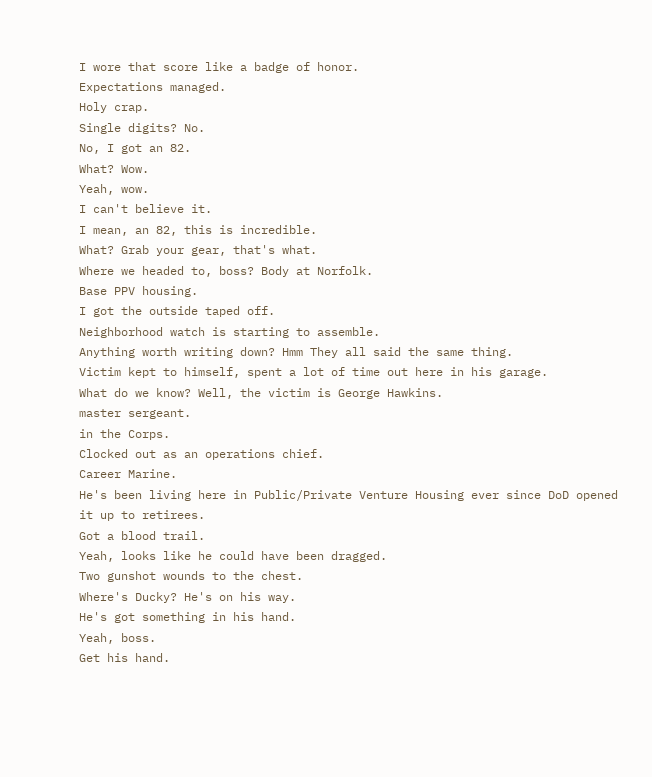I wore that score like a badge of honor.
Expectations managed.
Holy crap.
Single digits? No.
No, I got an 82.
What? Wow.
Yeah, wow.
I can't believe it.
I mean, an 82, this is incredible.
What? Grab your gear, that's what.
Where we headed to, boss? Body at Norfolk.
Base PPV housing.
I got the outside taped off.
Neighborhood watch is starting to assemble.
Anything worth writing down? Hmm They all said the same thing.
Victim kept to himself, spent a lot of time out here in his garage.
What do we know? Well, the victim is George Hawkins.
master sergeant.
in the Corps.
Clocked out as an operations chief.
Career Marine.
He's been living here in Public/Private Venture Housing ever since DoD opened it up to retirees.
Got a blood trail.
Yeah, looks like he could have been dragged.
Two gunshot wounds to the chest.
Where's Ducky? He's on his way.
He's got something in his hand.
Yeah, boss.
Get his hand.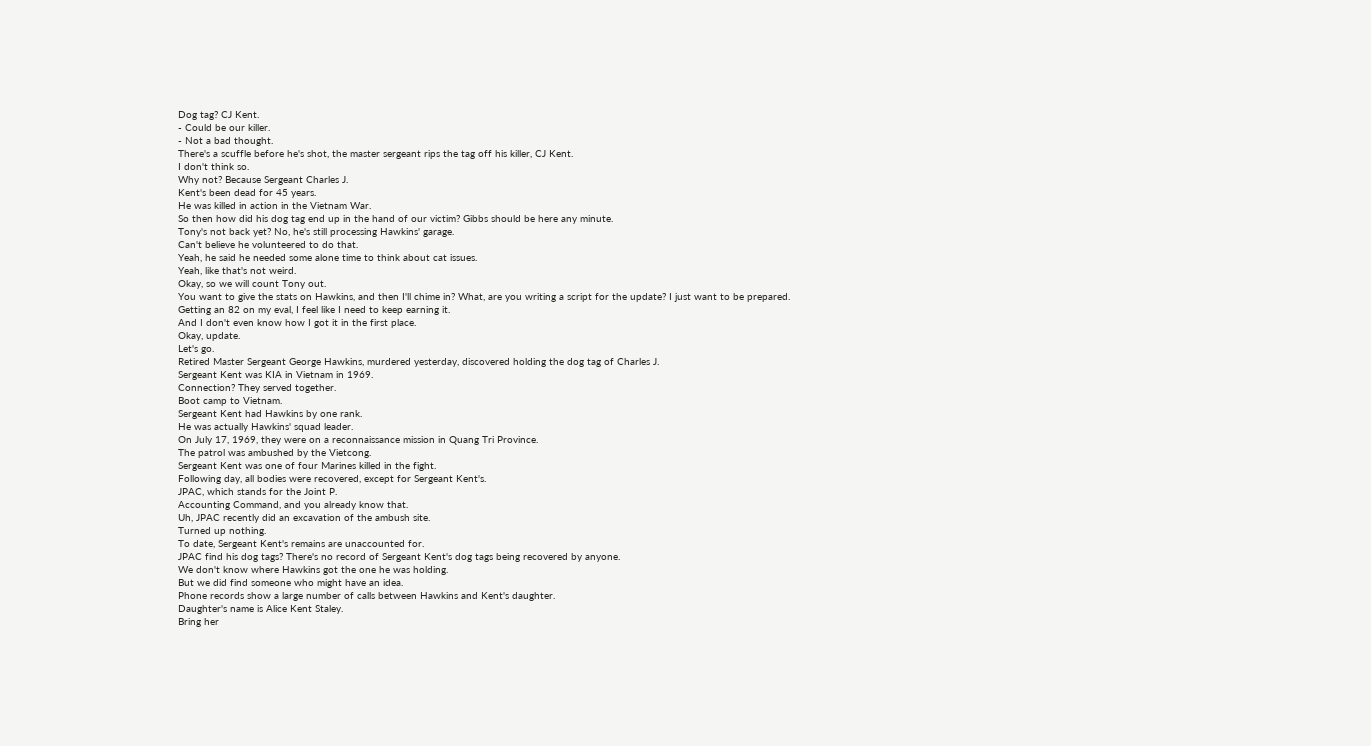Dog tag? CJ Kent.
- Could be our killer.
- Not a bad thought.
There's a scuffle before he's shot, the master sergeant rips the tag off his killer, CJ Kent.
I don't think so.
Why not? Because Sergeant Charles J.
Kent's been dead for 45 years.
He was killed in action in the Vietnam War.
So then how did his dog tag end up in the hand of our victim? Gibbs should be here any minute.
Tony's not back yet? No, he's still processing Hawkins' garage.
Can't believe he volunteered to do that.
Yeah, he said he needed some alone time to think about cat issues.
Yeah, like that's not weird.
Okay, so we will count Tony out.
You want to give the stats on Hawkins, and then I'll chime in? What, are you writing a script for the update? I just want to be prepared.
Getting an 82 on my eval, I feel like I need to keep earning it.
And I don't even know how I got it in the first place.
Okay, update.
Let's go.
Retired Master Sergeant George Hawkins, murdered yesterday, discovered holding the dog tag of Charles J.
Sergeant Kent was KIA in Vietnam in 1969.
Connection? They served together.
Boot camp to Vietnam.
Sergeant Kent had Hawkins by one rank.
He was actually Hawkins' squad leader.
On July 17, 1969, they were on a reconnaissance mission in Quang Tri Province.
The patrol was ambushed by the Vietcong.
Sergeant Kent was one of four Marines killed in the fight.
Following day, all bodies were recovered, except for Sergeant Kent's.
JPAC, which stands for the Joint P.
Accounting Command, and you already know that.
Uh, JPAC recently did an excavation of the ambush site.
Turned up nothing.
To date, Sergeant Kent's remains are unaccounted for.
JPAC find his dog tags? There's no record of Sergeant Kent's dog tags being recovered by anyone.
We don't know where Hawkins got the one he was holding.
But we did find someone who might have an idea.
Phone records show a large number of calls between Hawkins and Kent's daughter.
Daughter's name is Alice Kent Staley.
Bring her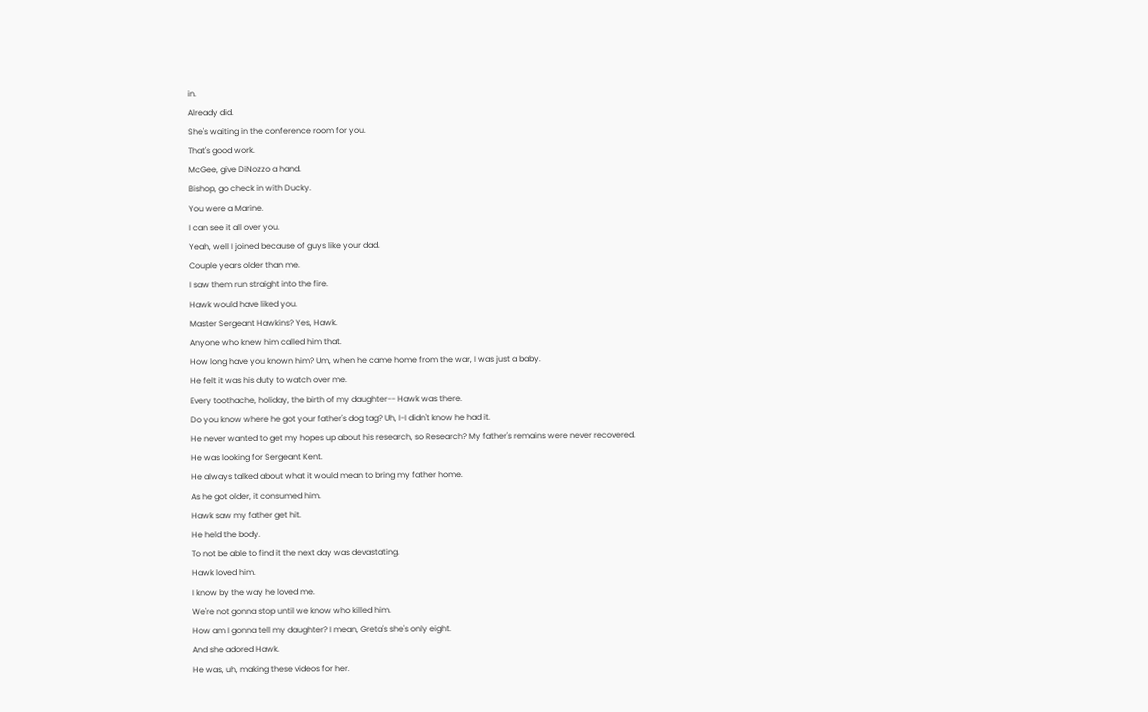in.
Already did.
She's waiting in the conference room for you.
That's good work.
McGee, give DiNozzo a hand.
Bishop, go check in with Ducky.
You were a Marine.
I can see it all over you.
Yeah, well I joined because of guys like your dad.
Couple years older than me.
I saw them run straight into the fire.
Hawk would have liked you.
Master Sergeant Hawkins? Yes, Hawk.
Anyone who knew him called him that.
How long have you known him? Um, when he came home from the war, I was just a baby.
He felt it was his duty to watch over me.
Every toothache, holiday, the birth of my daughter-- Hawk was there.
Do you know where he got your father's dog tag? Uh, I-I didn't know he had it.
He never wanted to get my hopes up about his research, so Research? My father's remains were never recovered.
He was looking for Sergeant Kent.
He always talked about what it would mean to bring my father home.
As he got older, it consumed him.
Hawk saw my father get hit.
He held the body.
To not be able to find it the next day was devastating.
Hawk loved him.
I know by the way he loved me.
We're not gonna stop until we know who killed him.
How am I gonna tell my daughter? I mean, Greta's she's only eight.
And she adored Hawk.
He was, uh, making these videos for her.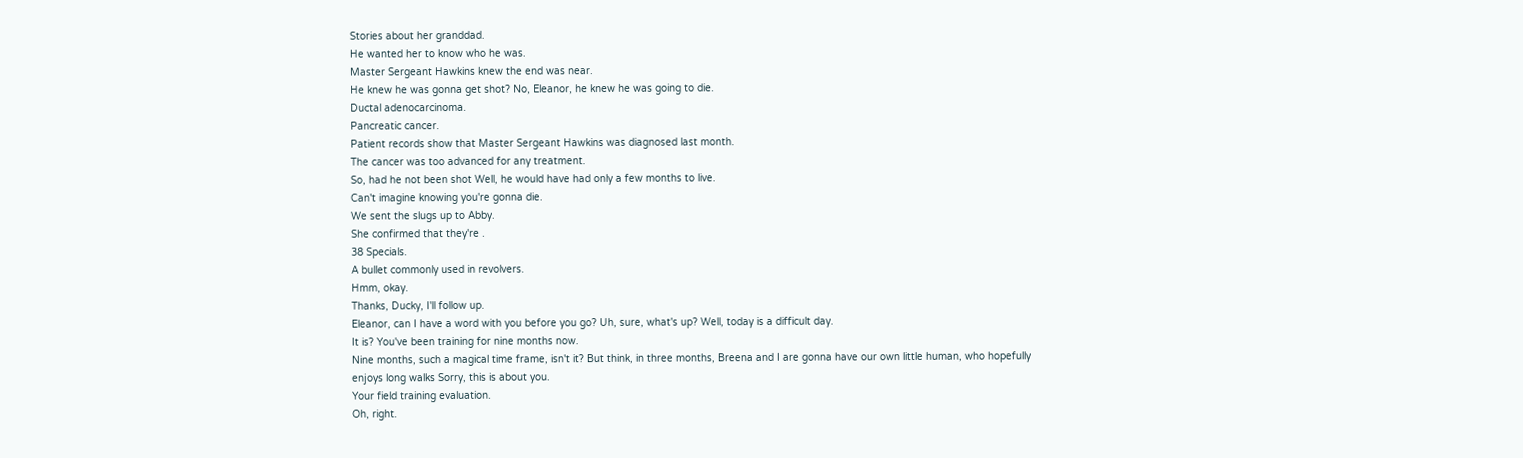Stories about her granddad.
He wanted her to know who he was.
Master Sergeant Hawkins knew the end was near.
He knew he was gonna get shot? No, Eleanor, he knew he was going to die.
Ductal adenocarcinoma.
Pancreatic cancer.
Patient records show that Master Sergeant Hawkins was diagnosed last month.
The cancer was too advanced for any treatment.
So, had he not been shot Well, he would have had only a few months to live.
Can't imagine knowing you're gonna die.
We sent the slugs up to Abby.
She confirmed that they're .
38 Specials.
A bullet commonly used in revolvers.
Hmm, okay.
Thanks, Ducky, I'll follow up.
Eleanor, can I have a word with you before you go? Uh, sure, what's up? Well, today is a difficult day.
It is? You've been training for nine months now.
Nine months, such a magical time frame, isn't it? But think, in three months, Breena and I are gonna have our own little human, who hopefully enjoys long walks Sorry, this is about you.
Your field training evaluation.
Oh, right.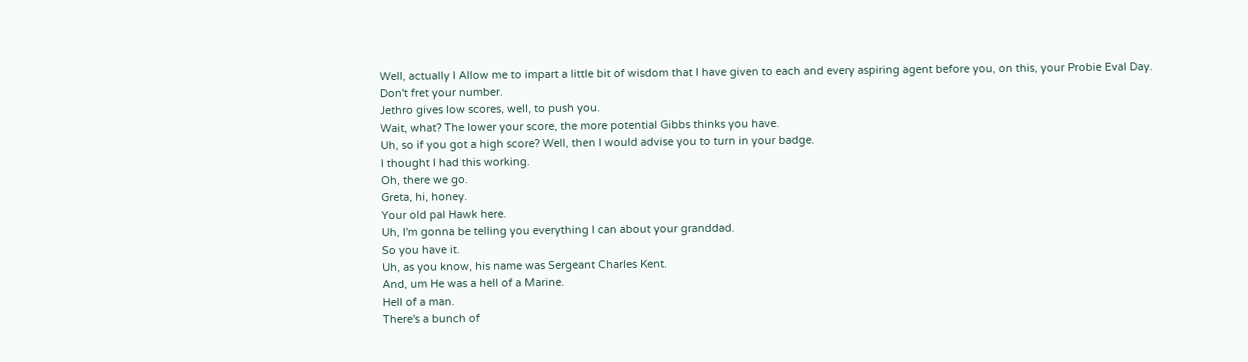Well, actually I Allow me to impart a little bit of wisdom that I have given to each and every aspiring agent before you, on this, your Probie Eval Day.
Don't fret your number.
Jethro gives low scores, well, to push you.
Wait, what? The lower your score, the more potential Gibbs thinks you have.
Uh, so if you got a high score? Well, then I would advise you to turn in your badge.
I thought I had this working.
Oh, there we go.
Greta, hi, honey.
Your old pal Hawk here.
Uh, I'm gonna be telling you everything I can about your granddad.
So you have it.
Uh, as you know, his name was Sergeant Charles Kent.
And, um He was a hell of a Marine.
Hell of a man.
There's a bunch of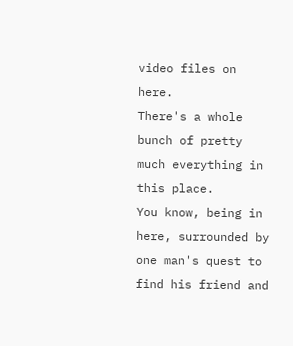video files on here.
There's a whole bunch of pretty much everything in this place.
You know, being in here, surrounded by one man's quest to find his friend and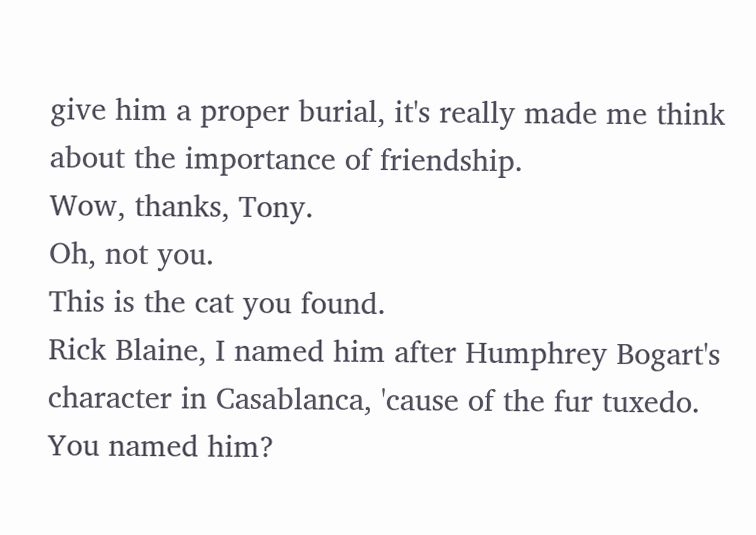give him a proper burial, it's really made me think about the importance of friendship.
Wow, thanks, Tony.
Oh, not you.
This is the cat you found.
Rick Blaine, I named him after Humphrey Bogart's character in Casablanca, 'cause of the fur tuxedo.
You named him?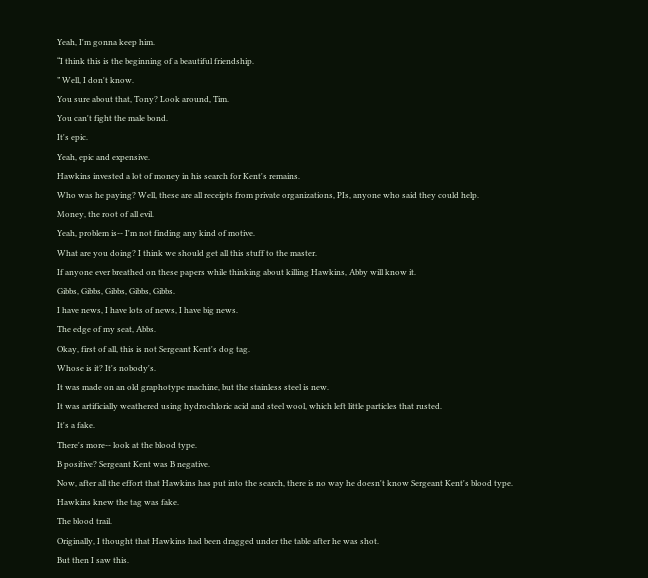Yeah, I'm gonna keep him.
“I think this is the beginning of a beautiful friendship.
” Well, I don't know.
You sure about that, Tony? Look around, Tim.
You can't fight the male bond.
It's epic.
Yeah, epic and expensive.
Hawkins invested a lot of money in his search for Kent's remains.
Who was he paying? Well, these are all receipts from private organizations, PIs, anyone who said they could help.
Money, the root of all evil.
Yeah, problem is-- I'm not finding any kind of motive.
What are you doing? I think we should get all this stuff to the master.
If anyone ever breathed on these papers while thinking about killing Hawkins, Abby will know it.
Gibbs, Gibbs, Gibbs, Gibbs, Gibbs.
I have news, I have lots of news, I have big news.
The edge of my seat, Abbs.
Okay, first of all, this is not Sergeant Kent's dog tag.
Whose is it? It's nobody's.
It was made on an old graphotype machine, but the stainless steel is new.
It was artificially weathered using hydrochloric acid and steel wool, which left little particles that rusted.
It's a fake.
There's more-- look at the blood type.
B positive? Sergeant Kent was B negative.
Now, after all the effort that Hawkins has put into the search, there is no way he doesn't know Sergeant Kent's blood type.
Hawkins knew the tag was fake.
The blood trail.
Originally, I thought that Hawkins had been dragged under the table after he was shot.
But then I saw this.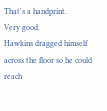That's a handprint.
Very good.
Hawkins dragged himself across the floor so he could reach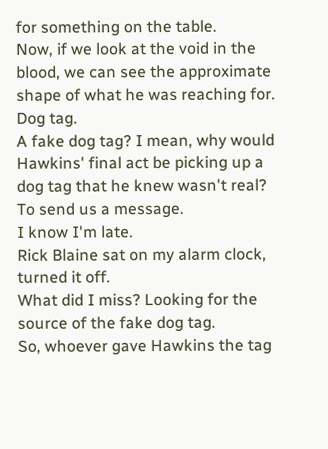for something on the table.
Now, if we look at the void in the blood, we can see the approximate shape of what he was reaching for.
Dog tag.
A fake dog tag? I mean, why would Hawkins' final act be picking up a dog tag that he knew wasn't real? To send us a message.
I know I'm late.
Rick Blaine sat on my alarm clock, turned it off.
What did I miss? Looking for the source of the fake dog tag.
So, whoever gave Hawkins the tag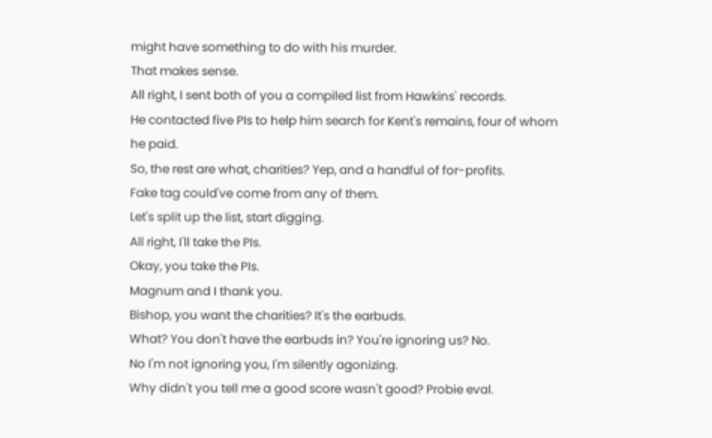might have something to do with his murder.
That makes sense.
All right, I sent both of you a compiled list from Hawkins' records.
He contacted five PIs to help him search for Kent's remains, four of whom he paid.
So, the rest are what, charities? Yep, and a handful of for-profits.
Fake tag could've come from any of them.
Let's split up the list, start digging.
All right, I'll take the PIs.
Okay, you take the PIs.
Magnum and I thank you.
Bishop, you want the charities? It's the earbuds.
What? You don't have the earbuds in? You're ignoring us? No.
No I'm not ignoring you, I'm silently agonizing.
Why didn't you tell me a good score wasn't good? Probie eval.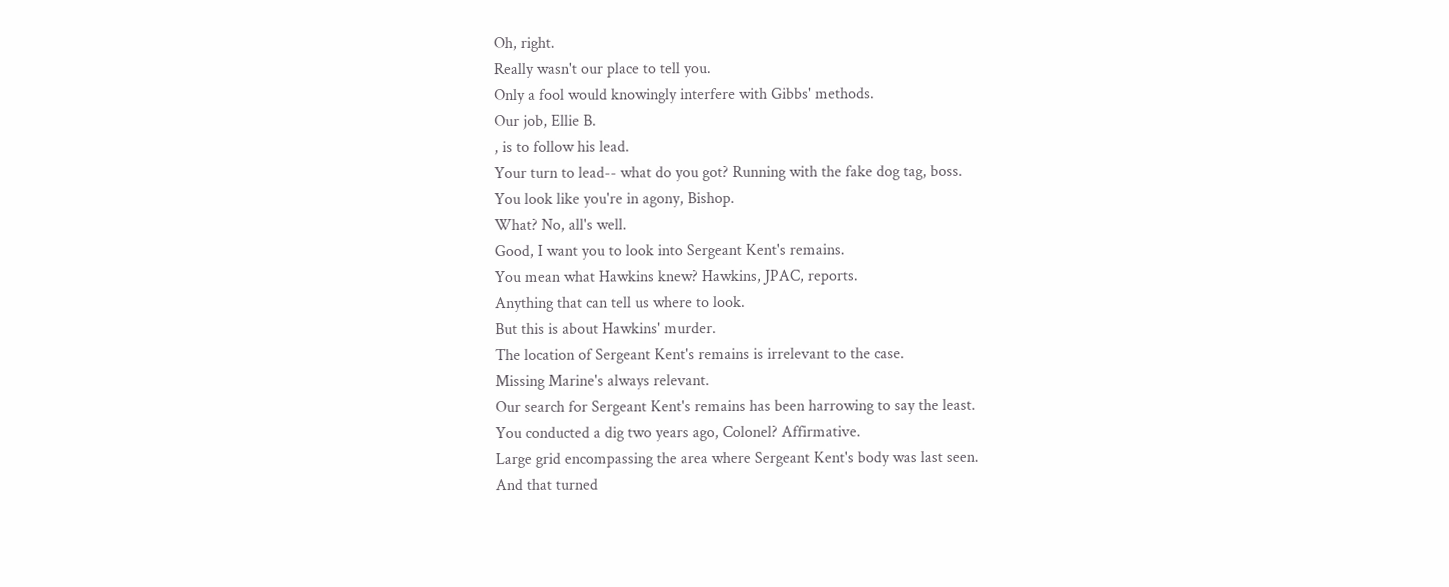Oh, right.
Really wasn't our place to tell you.
Only a fool would knowingly interfere with Gibbs' methods.
Our job, Ellie B.
, is to follow his lead.
Your turn to lead-- what do you got? Running with the fake dog tag, boss.
You look like you're in agony, Bishop.
What? No, all's well.
Good, I want you to look into Sergeant Kent's remains.
You mean what Hawkins knew? Hawkins, JPAC, reports.
Anything that can tell us where to look.
But this is about Hawkins' murder.
The location of Sergeant Kent's remains is irrelevant to the case.
Missing Marine's always relevant.
Our search for Sergeant Kent's remains has been harrowing to say the least.
You conducted a dig two years ago, Colonel? Affirmative.
Large grid encompassing the area where Sergeant Kent's body was last seen.
And that turned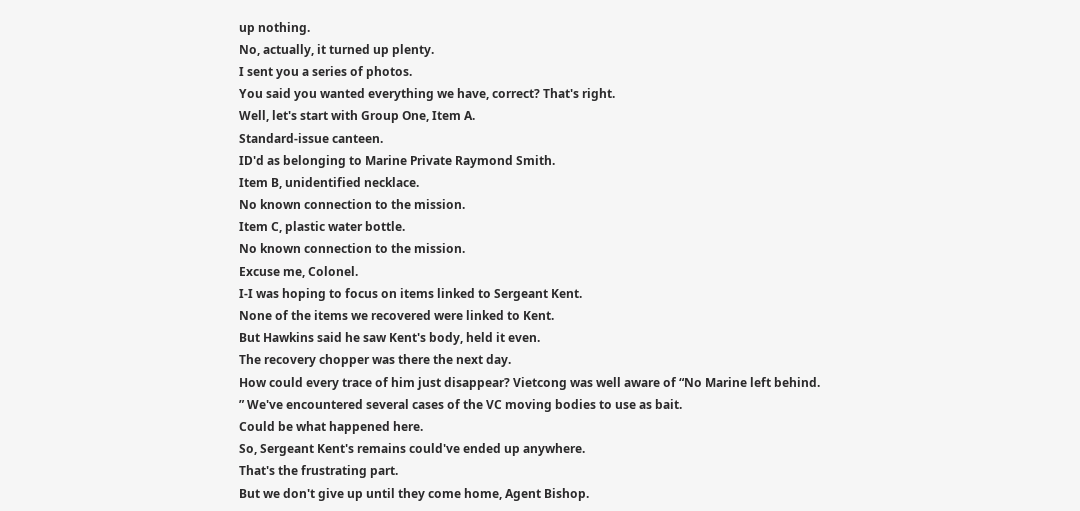up nothing.
No, actually, it turned up plenty.
I sent you a series of photos.
You said you wanted everything we have, correct? That's right.
Well, let's start with Group One, Item A.
Standard-issue canteen.
ID'd as belonging to Marine Private Raymond Smith.
Item B, unidentified necklace.
No known connection to the mission.
Item C, plastic water bottle.
No known connection to the mission.
Excuse me, Colonel.
I-I was hoping to focus on items linked to Sergeant Kent.
None of the items we recovered were linked to Kent.
But Hawkins said he saw Kent's body, held it even.
The recovery chopper was there the next day.
How could every trace of him just disappear? Vietcong was well aware of “No Marine left behind.
” We've encountered several cases of the VC moving bodies to use as bait.
Could be what happened here.
So, Sergeant Kent's remains could've ended up anywhere.
That's the frustrating part.
But we don't give up until they come home, Agent Bishop.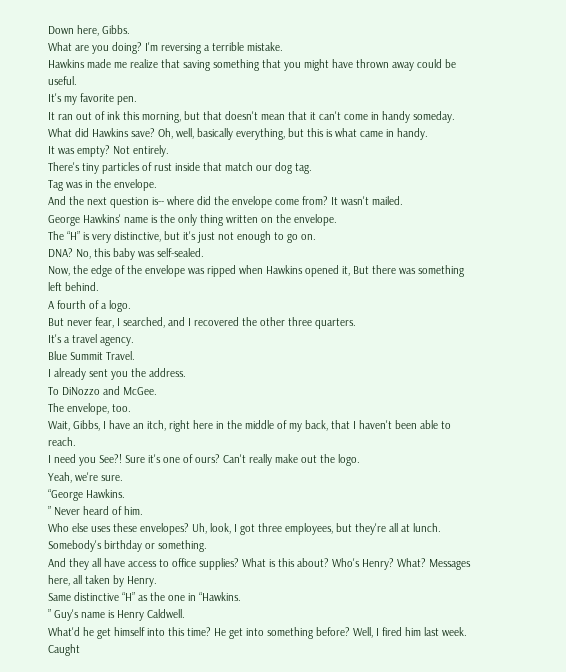Down here, Gibbs.
What are you doing? I'm reversing a terrible mistake.
Hawkins made me realize that saving something that you might have thrown away could be useful.
It's my favorite pen.
It ran out of ink this morning, but that doesn't mean that it can't come in handy someday.
What did Hawkins save? Oh, well, basically everything, but this is what came in handy.
It was empty? Not entirely.
There's tiny particles of rust inside that match our dog tag.
Tag was in the envelope.
And the next question is-- where did the envelope come from? It wasn't mailed.
George Hawkins' name is the only thing written on the envelope.
The “H” is very distinctive, but it's just not enough to go on.
DNA? No, this baby was self-sealed.
Now, the edge of the envelope was ripped when Hawkins opened it, But there was something left behind.
A fourth of a logo.
But never fear, I searched, and I recovered the other three quarters.
It's a travel agency.
Blue Summit Travel.
I already sent you the address.
To DiNozzo and McGee.
The envelope, too.
Wait, Gibbs, I have an itch, right here in the middle of my back, that I haven't been able to reach.
I need you See?! Sure it's one of ours? Can't really make out the logo.
Yeah, we're sure.
“George Hawkins.
” Never heard of him.
Who else uses these envelopes? Uh, look, I got three employees, but they're all at lunch.
Somebody's birthday or something.
And they all have access to office supplies? What is this about? Who's Henry? What? Messages here, all taken by Henry.
Same distinctive “H” as the one in “Hawkins.
” Guy's name is Henry Caldwell.
What'd he get himself into this time? He get into something before? Well, I fired him last week.
Caught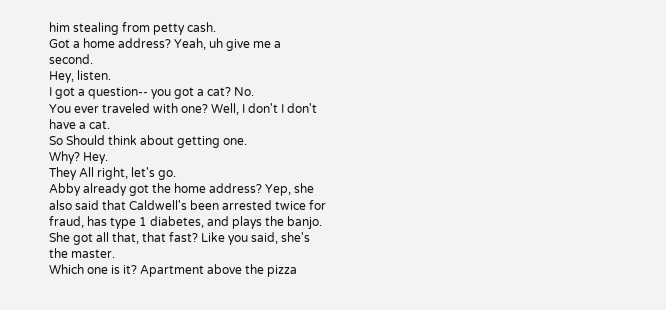him stealing from petty cash.
Got a home address? Yeah, uh give me a second.
Hey, listen.
I got a question-- you got a cat? No.
You ever traveled with one? Well, I don't I don't have a cat.
So Should think about getting one.
Why? Hey.
They All right, let's go.
Abby already got the home address? Yep, she also said that Caldwell's been arrested twice for fraud, has type 1 diabetes, and plays the banjo.
She got all that, that fast? Like you said, she's the master.
Which one is it? Apartment above the pizza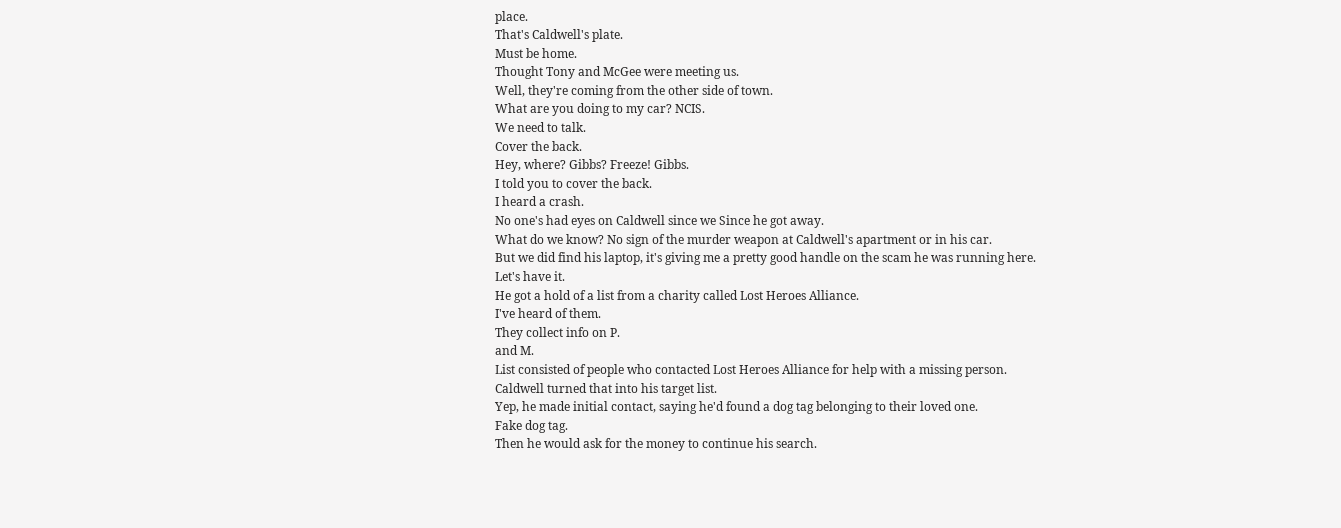place.
That's Caldwell's plate.
Must be home.
Thought Tony and McGee were meeting us.
Well, they're coming from the other side of town.
What are you doing to my car? NCIS.
We need to talk.
Cover the back.
Hey, where? Gibbs? Freeze! Gibbs.
I told you to cover the back.
I heard a crash.
No one's had eyes on Caldwell since we Since he got away.
What do we know? No sign of the murder weapon at Caldwell's apartment or in his car.
But we did find his laptop, it's giving me a pretty good handle on the scam he was running here.
Let's have it.
He got a hold of a list from a charity called Lost Heroes Alliance.
I've heard of them.
They collect info on P.
and M.
List consisted of people who contacted Lost Heroes Alliance for help with a missing person.
Caldwell turned that into his target list.
Yep, he made initial contact, saying he'd found a dog tag belonging to their loved one.
Fake dog tag.
Then he would ask for the money to continue his search.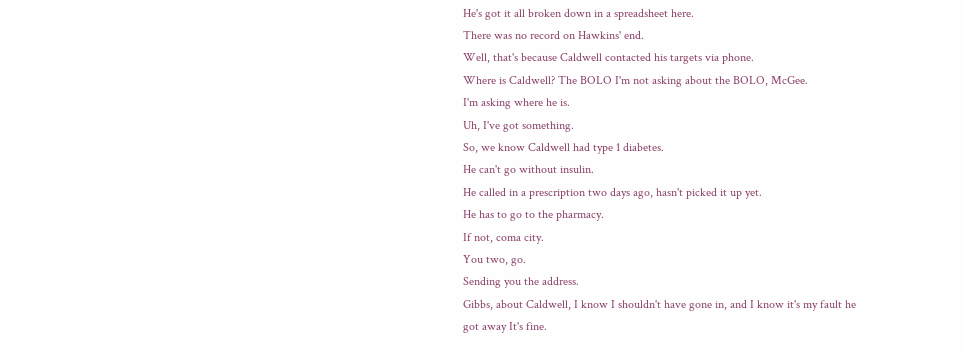He's got it all broken down in a spreadsheet here.
There was no record on Hawkins' end.
Well, that's because Caldwell contacted his targets via phone.
Where is Caldwell? The BOLO I'm not asking about the BOLO, McGee.
I'm asking where he is.
Uh, I've got something.
So, we know Caldwell had type 1 diabetes.
He can't go without insulin.
He called in a prescription two days ago, hasn't picked it up yet.
He has to go to the pharmacy.
If not, coma city.
You two, go.
Sending you the address.
Gibbs, about Caldwell, I know I shouldn't have gone in, and I know it's my fault he got away It's fine.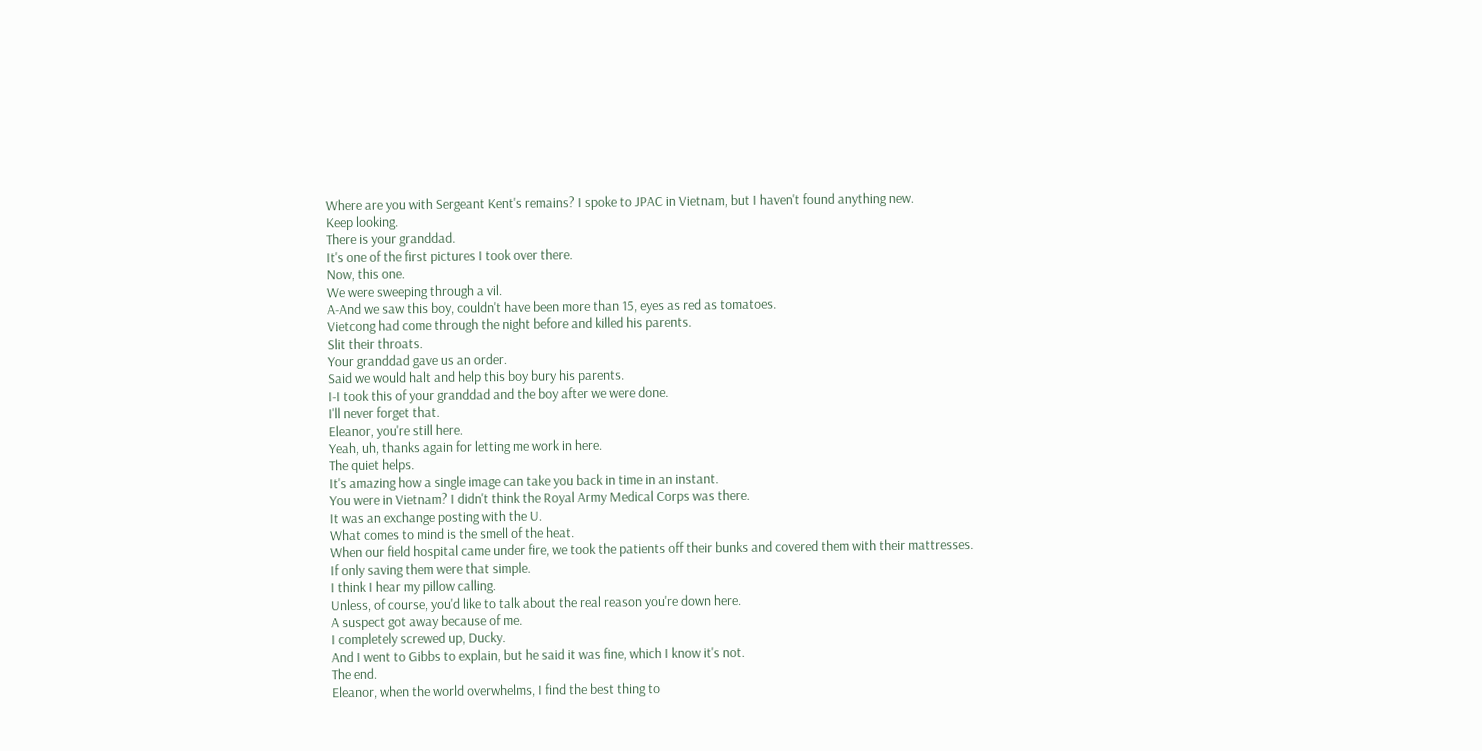Where are you with Sergeant Kent's remains? I spoke to JPAC in Vietnam, but I haven't found anything new.
Keep looking.
There is your granddad.
It's one of the first pictures I took over there.
Now, this one.
We were sweeping through a vil.
A-And we saw this boy, couldn't have been more than 15, eyes as red as tomatoes.
Vietcong had come through the night before and killed his parents.
Slit their throats.
Your granddad gave us an order.
Said we would halt and help this boy bury his parents.
I-I took this of your granddad and the boy after we were done.
I'll never forget that.
Eleanor, you're still here.
Yeah, uh, thanks again for letting me work in here.
The quiet helps.
It's amazing how a single image can take you back in time in an instant.
You were in Vietnam? I didn't think the Royal Army Medical Corps was there.
It was an exchange posting with the U.
What comes to mind is the smell of the heat.
When our field hospital came under fire, we took the patients off their bunks and covered them with their mattresses.
If only saving them were that simple.
I think I hear my pillow calling.
Unless, of course, you'd like to talk about the real reason you're down here.
A suspect got away because of me.
I completely screwed up, Ducky.
And I went to Gibbs to explain, but he said it was fine, which I know it's not.
The end.
Eleanor, when the world overwhelms, I find the best thing to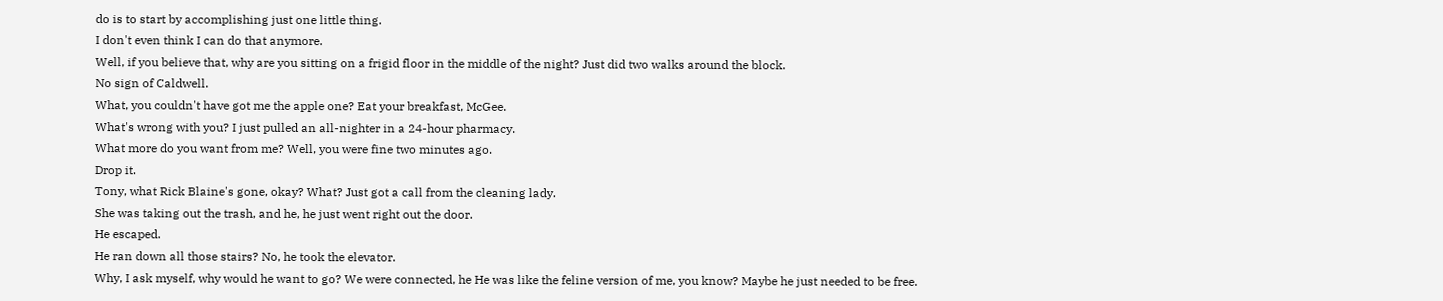do is to start by accomplishing just one little thing.
I don't even think I can do that anymore.
Well, if you believe that, why are you sitting on a frigid floor in the middle of the night? Just did two walks around the block.
No sign of Caldwell.
What, you couldn't have got me the apple one? Eat your breakfast, McGee.
What's wrong with you? I just pulled an all-nighter in a 24-hour pharmacy.
What more do you want from me? Well, you were fine two minutes ago.
Drop it.
Tony, what Rick Blaine's gone, okay? What? Just got a call from the cleaning lady.
She was taking out the trash, and he, he just went right out the door.
He escaped.
He ran down all those stairs? No, he took the elevator.
Why, I ask myself, why would he want to go? We were connected, he He was like the feline version of me, you know? Maybe he just needed to be free.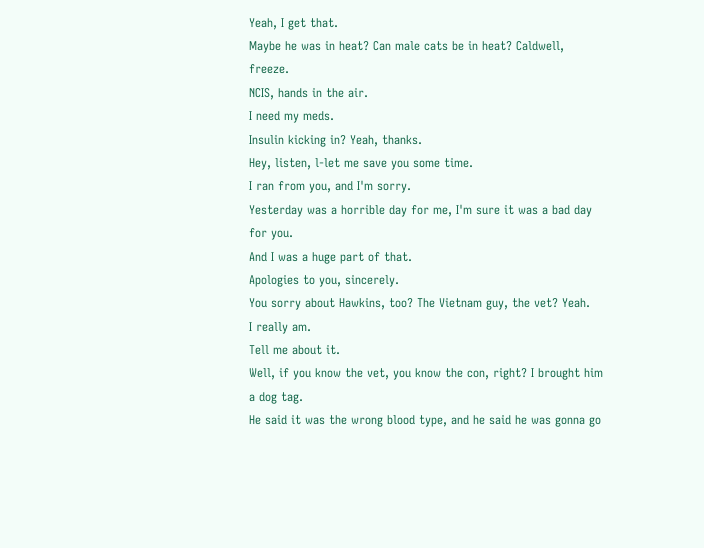Yeah, I get that.
Maybe he was in heat? Can male cats be in heat? Caldwell, freeze.
NCIS, hands in the air.
I need my meds.
Insulin kicking in? Yeah, thanks.
Hey, listen, l-let me save you some time.
I ran from you, and I'm sorry.
Yesterday was a horrible day for me, I'm sure it was a bad day for you.
And I was a huge part of that.
Apologies to you, sincerely.
You sorry about Hawkins, too? The Vietnam guy, the vet? Yeah.
I really am.
Tell me about it.
Well, if you know the vet, you know the con, right? I brought him a dog tag.
He said it was the wrong blood type, and he said he was gonna go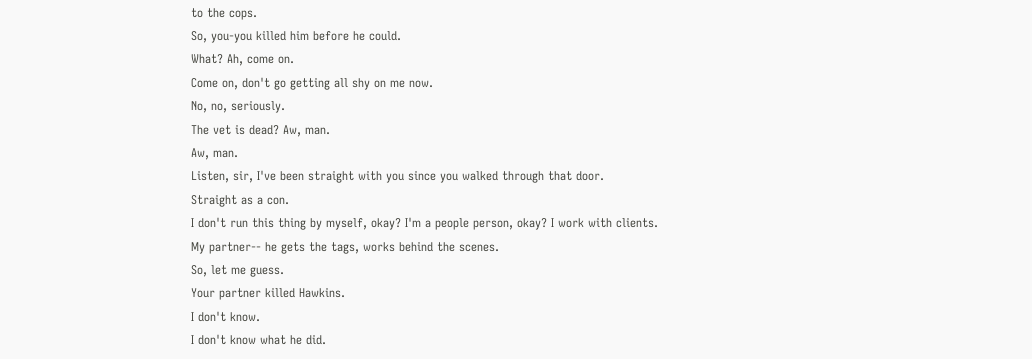to the cops.
So, you-you killed him before he could.
What? Ah, come on.
Come on, don't go getting all shy on me now.
No, no, seriously.
The vet is dead? Aw, man.
Aw, man.
Listen, sir, I've been straight with you since you walked through that door.
Straight as a con.
I don't run this thing by myself, okay? I'm a people person, okay? I work with clients.
My partner-- he gets the tags, works behind the scenes.
So, let me guess.
Your partner killed Hawkins.
I don't know.
I don't know what he did.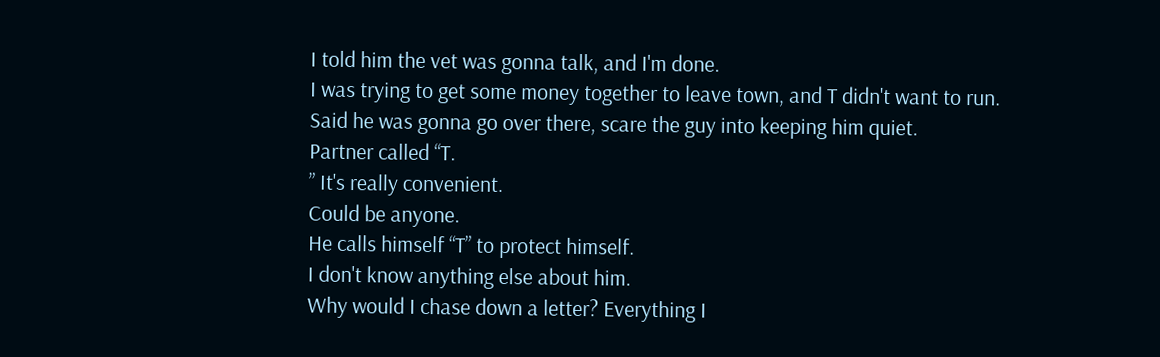I told him the vet was gonna talk, and I'm done.
I was trying to get some money together to leave town, and T didn't want to run.
Said he was gonna go over there, scare the guy into keeping him quiet.
Partner called “T.
” It's really convenient.
Could be anyone.
He calls himself “T” to protect himself.
I don't know anything else about him.
Why would I chase down a letter? Everything I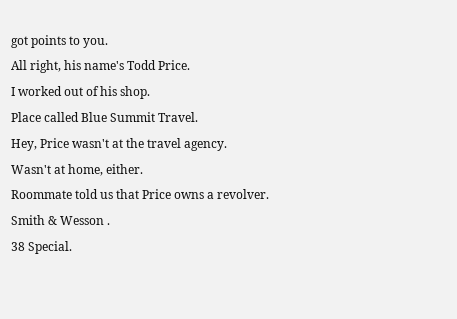got points to you.
All right, his name's Todd Price.
I worked out of his shop.
Place called Blue Summit Travel.
Hey, Price wasn't at the travel agency.
Wasn't at home, either.
Roommate told us that Price owns a revolver.
Smith & Wesson .
38 Special.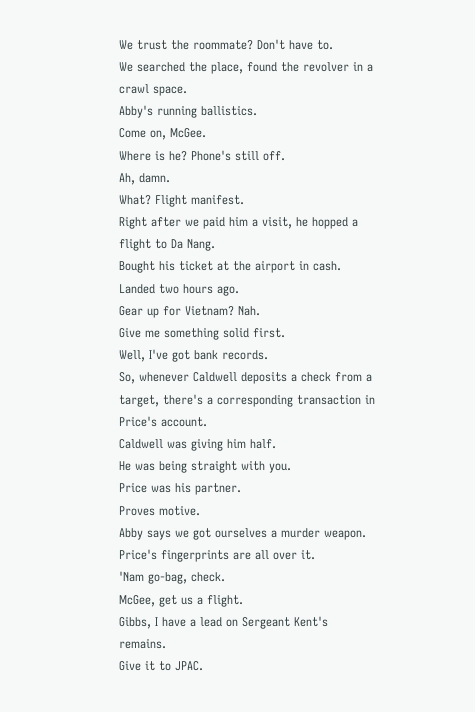We trust the roommate? Don't have to.
We searched the place, found the revolver in a crawl space.
Abby's running ballistics.
Come on, McGee.
Where is he? Phone's still off.
Ah, damn.
What? Flight manifest.
Right after we paid him a visit, he hopped a flight to Da Nang.
Bought his ticket at the airport in cash.
Landed two hours ago.
Gear up for Vietnam? Nah.
Give me something solid first.
Well, I've got bank records.
So, whenever Caldwell deposits a check from a target, there's a corresponding transaction in Price's account.
Caldwell was giving him half.
He was being straight with you.
Price was his partner.
Proves motive.
Abby says we got ourselves a murder weapon.
Price's fingerprints are all over it.
'Nam go-bag, check.
McGee, get us a flight.
Gibbs, I have a lead on Sergeant Kent's remains.
Give it to JPAC.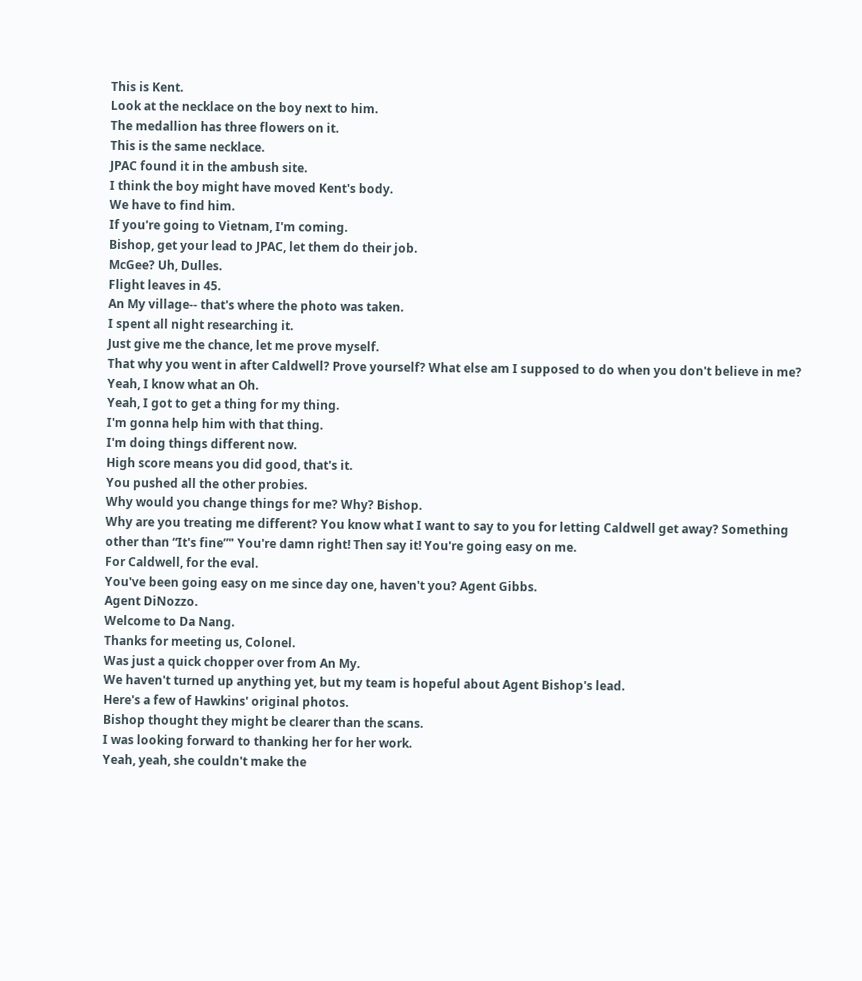This is Kent.
Look at the necklace on the boy next to him.
The medallion has three flowers on it.
This is the same necklace.
JPAC found it in the ambush site.
I think the boy might have moved Kent's body.
We have to find him.
If you're going to Vietnam, I'm coming.
Bishop, get your lead to JPAC, let them do their job.
McGee? Uh, Dulles.
Flight leaves in 45.
An My village-- that's where the photo was taken.
I spent all night researching it.
Just give me the chance, let me prove myself.
That why you went in after Caldwell? Prove yourself? What else am I supposed to do when you don't believe in me? Yeah, I know what an Oh.
Yeah, I got to get a thing for my thing.
I'm gonna help him with that thing.
I'm doing things different now.
High score means you did good, that's it.
You pushed all the other probies.
Why would you change things for me? Why? Bishop.
Why are you treating me different? You know what I want to say to you for letting Caldwell get away? Something other than “It's fine”" You're damn right! Then say it! You're going easy on me.
For Caldwell, for the eval.
You've been going easy on me since day one, haven't you? Agent Gibbs.
Agent DiNozzo.
Welcome to Da Nang.
Thanks for meeting us, Colonel.
Was just a quick chopper over from An My.
We haven't turned up anything yet, but my team is hopeful about Agent Bishop's lead.
Here's a few of Hawkins' original photos.
Bishop thought they might be clearer than the scans.
I was looking forward to thanking her for her work.
Yeah, yeah, she couldn't make the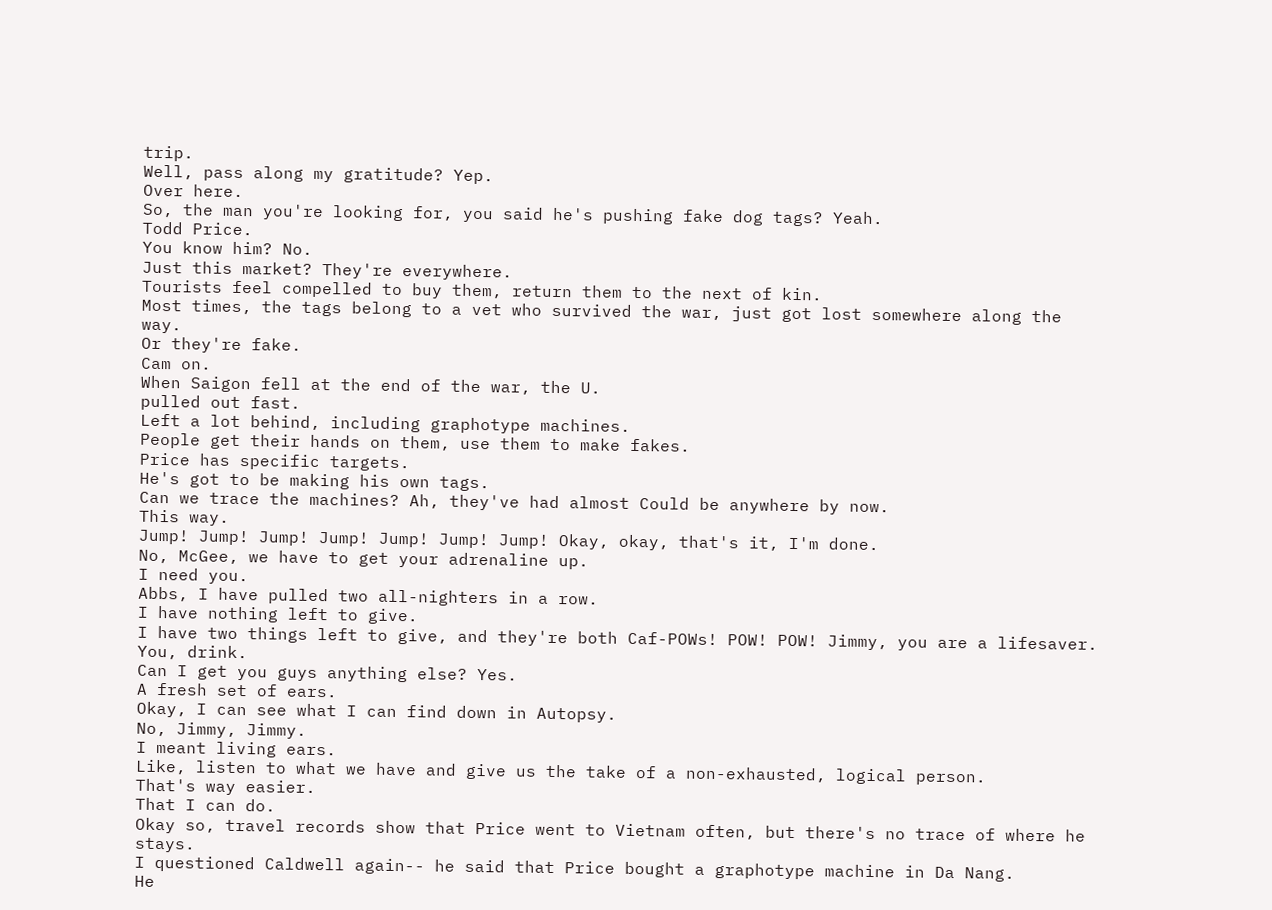trip.
Well, pass along my gratitude? Yep.
Over here.
So, the man you're looking for, you said he's pushing fake dog tags? Yeah.
Todd Price.
You know him? No.
Just this market? They're everywhere.
Tourists feel compelled to buy them, return them to the next of kin.
Most times, the tags belong to a vet who survived the war, just got lost somewhere along the way.
Or they're fake.
Cam on.
When Saigon fell at the end of the war, the U.
pulled out fast.
Left a lot behind, including graphotype machines.
People get their hands on them, use them to make fakes.
Price has specific targets.
He's got to be making his own tags.
Can we trace the machines? Ah, they've had almost Could be anywhere by now.
This way.
Jump! Jump! Jump! Jump! Jump! Jump! Jump! Okay, okay, that's it, I'm done.
No, McGee, we have to get your adrenaline up.
I need you.
Abbs, I have pulled two all-nighters in a row.
I have nothing left to give.
I have two things left to give, and they're both Caf-POWs! POW! POW! Jimmy, you are a lifesaver.
You, drink.
Can I get you guys anything else? Yes.
A fresh set of ears.
Okay, I can see what I can find down in Autopsy.
No, Jimmy, Jimmy.
I meant living ears.
Like, listen to what we have and give us the take of a non-exhausted, logical person.
That's way easier.
That I can do.
Okay so, travel records show that Price went to Vietnam often, but there's no trace of where he stays.
I questioned Caldwell again-- he said that Price bought a graphotype machine in Da Nang.
He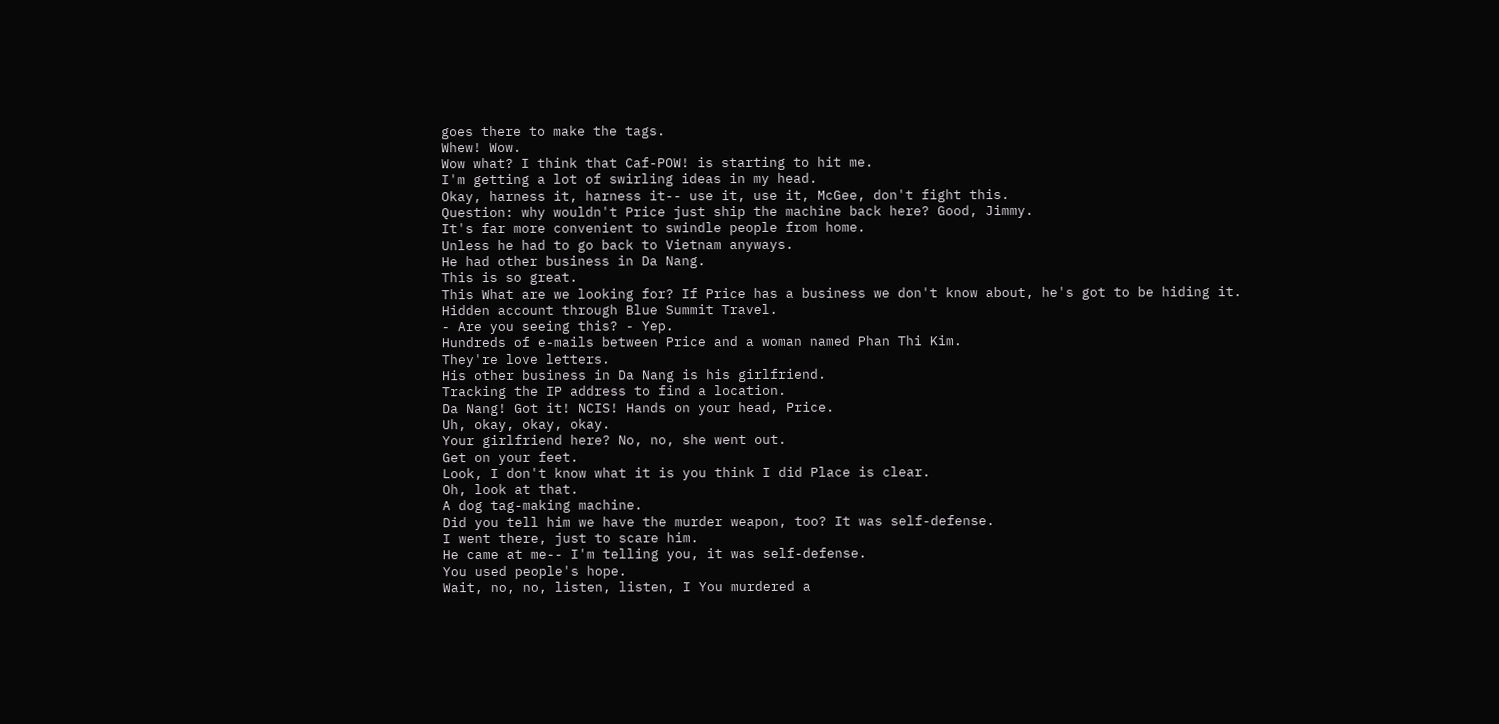goes there to make the tags.
Whew! Wow.
Wow what? I think that Caf-POW! is starting to hit me.
I'm getting a lot of swirling ideas in my head.
Okay, harness it, harness it-- use it, use it, McGee, don't fight this.
Question: why wouldn't Price just ship the machine back here? Good, Jimmy.
It's far more convenient to swindle people from home.
Unless he had to go back to Vietnam anyways.
He had other business in Da Nang.
This is so great.
This What are we looking for? If Price has a business we don't know about, he's got to be hiding it.
Hidden account through Blue Summit Travel.
- Are you seeing this? - Yep.
Hundreds of e-mails between Price and a woman named Phan Thi Kim.
They're love letters.
His other business in Da Nang is his girlfriend.
Tracking the IP address to find a location.
Da Nang! Got it! NCIS! Hands on your head, Price.
Uh, okay, okay, okay.
Your girlfriend here? No, no, she went out.
Get on your feet.
Look, I don't know what it is you think I did Place is clear.
Oh, look at that.
A dog tag-making machine.
Did you tell him we have the murder weapon, too? It was self-defense.
I went there, just to scare him.
He came at me-- I'm telling you, it was self-defense.
You used people's hope.
Wait, no, no, listen, listen, I You murdered a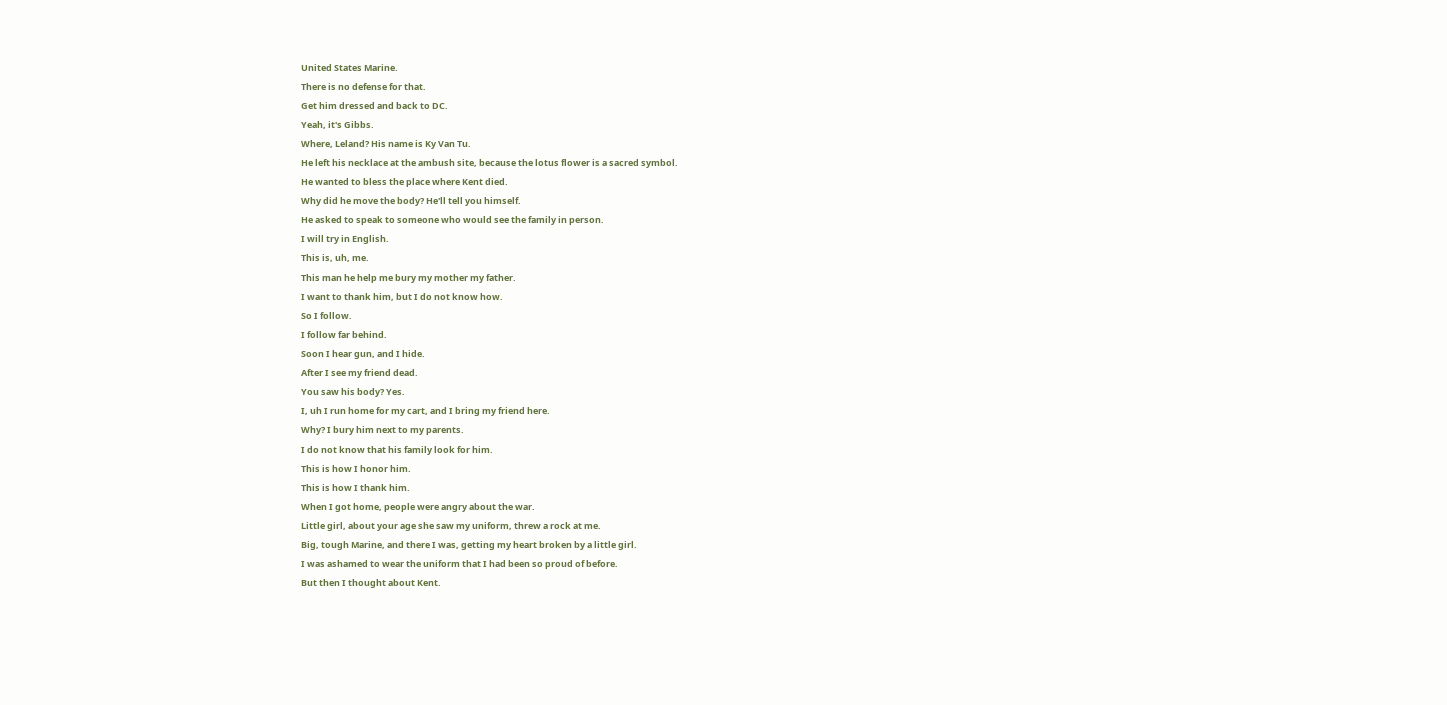United States Marine.
There is no defense for that.
Get him dressed and back to DC.
Yeah, it's Gibbs.
Where, Leland? His name is Ky Van Tu.
He left his necklace at the ambush site, because the lotus flower is a sacred symbol.
He wanted to bless the place where Kent died.
Why did he move the body? He'll tell you himself.
He asked to speak to someone who would see the family in person.
I will try in English.
This is, uh, me.
This man he help me bury my mother my father.
I want to thank him, but I do not know how.
So I follow.
I follow far behind.
Soon I hear gun, and I hide.
After I see my friend dead.
You saw his body? Yes.
I, uh I run home for my cart, and I bring my friend here.
Why? I bury him next to my parents.
I do not know that his family look for him.
This is how I honor him.
This is how I thank him.
When I got home, people were angry about the war.
Little girl, about your age she saw my uniform, threw a rock at me.
Big, tough Marine, and there I was, getting my heart broken by a little girl.
I was ashamed to wear the uniform that I had been so proud of before.
But then I thought about Kent.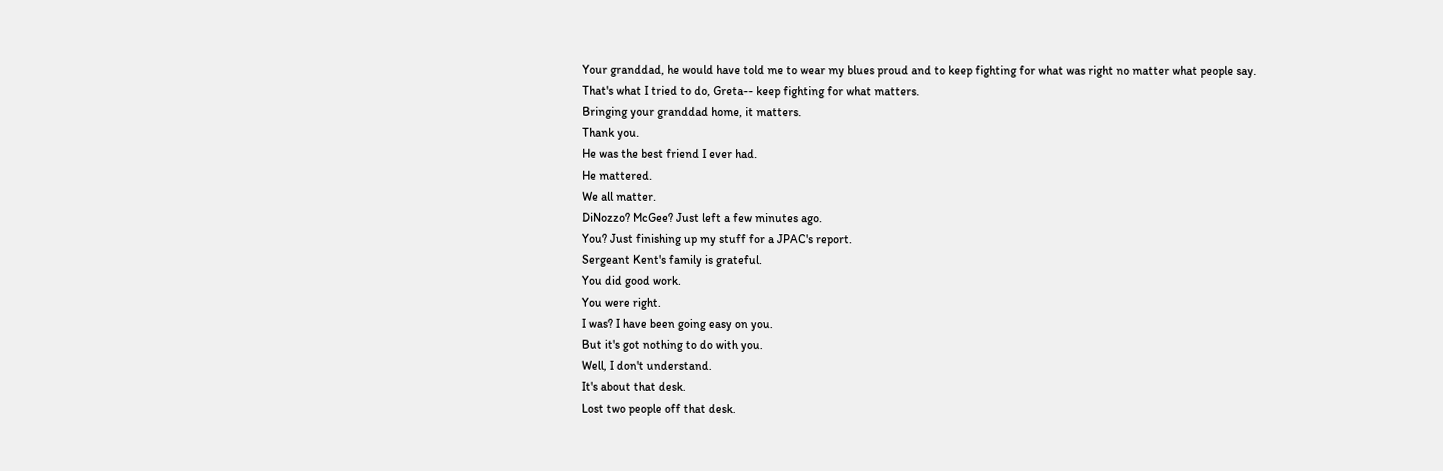Your granddad, he would have told me to wear my blues proud and to keep fighting for what was right no matter what people say.
That's what I tried to do, Greta-- keep fighting for what matters.
Bringing your granddad home, it matters.
Thank you.
He was the best friend I ever had.
He mattered.
We all matter.
DiNozzo? McGee? Just left a few minutes ago.
You? Just finishing up my stuff for a JPAC's report.
Sergeant Kent's family is grateful.
You did good work.
You were right.
I was? I have been going easy on you.
But it's got nothing to do with you.
Well, I don't understand.
It's about that desk.
Lost two people off that desk.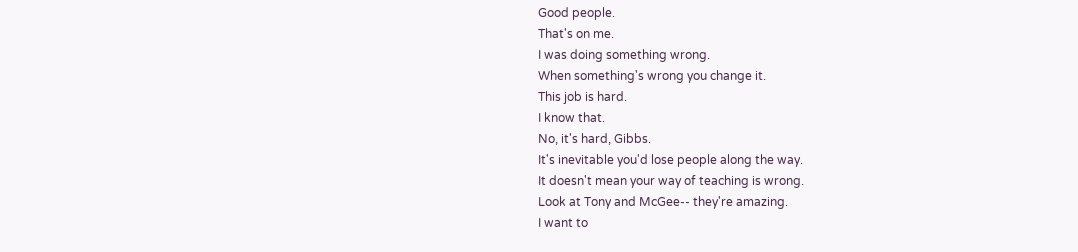Good people.
That's on me.
I was doing something wrong.
When something's wrong you change it.
This job is hard.
I know that.
No, it's hard, Gibbs.
It's inevitable you'd lose people along the way.
It doesn't mean your way of teaching is wrong.
Look at Tony and McGee-- they're amazing.
I want to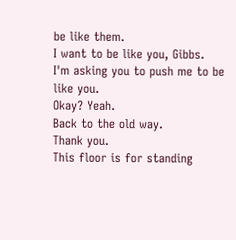be like them.
I want to be like you, Gibbs.
I'm asking you to push me to be like you.
Okay? Yeah.
Back to the old way.
Thank you.
This floor is for standing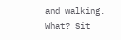and walking.
What? Sit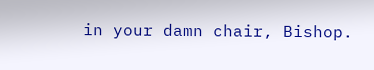in your damn chair, Bishop.